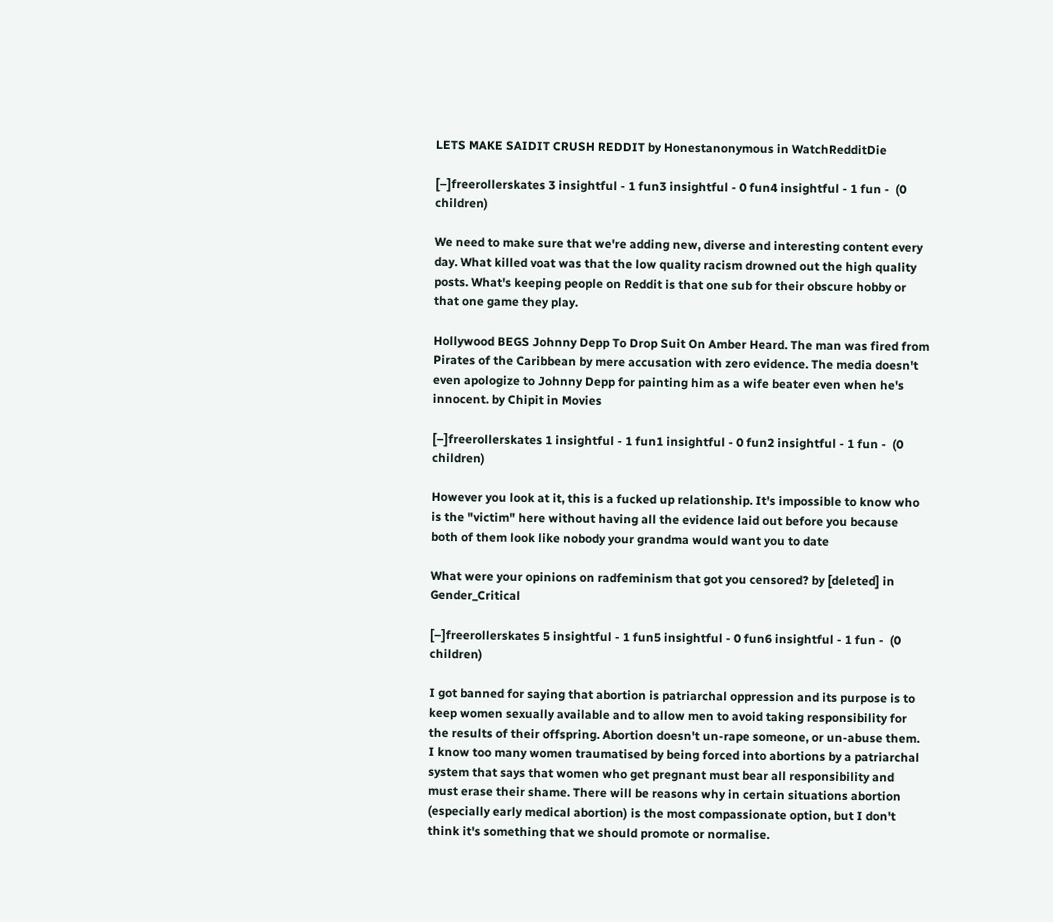LETS MAKE SAIDIT CRUSH REDDIT by Honestanonymous in WatchRedditDie

[–]freerollerskates 3 insightful - 1 fun3 insightful - 0 fun4 insightful - 1 fun -  (0 children)

We need to make sure that we're adding new, diverse and interesting content every day. What killed voat was that the low quality racism drowned out the high quality posts. What's keeping people on Reddit is that one sub for their obscure hobby or that one game they play.

Hollywood BEGS Johnny Depp To Drop Suit On Amber Heard. The man was fired from Pirates of the Caribbean by mere accusation with zero evidence. The media doesn't even apologize to Johnny Depp for painting him as a wife beater even when he's innocent. by Chipit in Movies

[–]freerollerskates 1 insightful - 1 fun1 insightful - 0 fun2 insightful - 1 fun -  (0 children)

However you look at it, this is a fucked up relationship. It's impossible to know who is the "victim" here without having all the evidence laid out before you because both of them look like nobody your grandma would want you to date

What were your opinions on radfeminism that got you censored? by [deleted] in Gender_Critical

[–]freerollerskates 5 insightful - 1 fun5 insightful - 0 fun6 insightful - 1 fun -  (0 children)

I got banned for saying that abortion is patriarchal oppression and its purpose is to keep women sexually available and to allow men to avoid taking responsibility for the results of their offspring. Abortion doesn't un-rape someone, or un-abuse them. I know too many women traumatised by being forced into abortions by a patriarchal system that says that women who get pregnant must bear all responsibility and must erase their shame. There will be reasons why in certain situations abortion (especially early medical abortion) is the most compassionate option, but I don't think it's something that we should promote or normalise.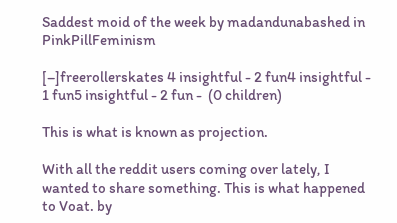Saddest moid of the week by madandunabashed in PinkPillFeminism

[–]freerollerskates 4 insightful - 2 fun4 insightful - 1 fun5 insightful - 2 fun -  (0 children)

This is what is known as projection.

With all the reddit users coming over lately, I wanted to share something. This is what happened to Voat. by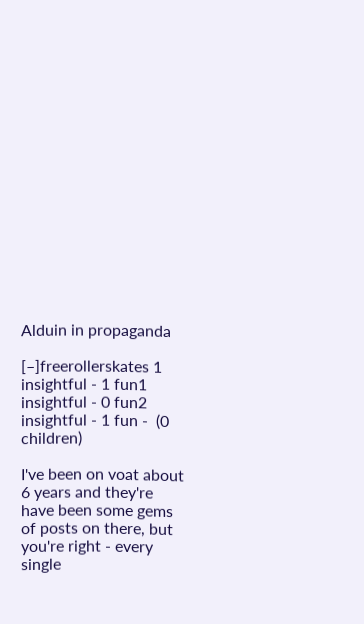Alduin in propaganda

[–]freerollerskates 1 insightful - 1 fun1 insightful - 0 fun2 insightful - 1 fun -  (0 children)

I've been on voat about 6 years and they're have been some gems of posts on there, but you're right - every single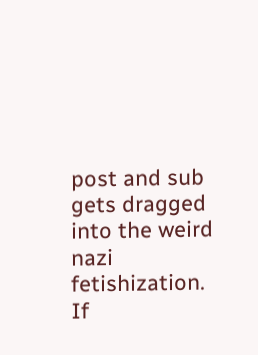post and sub gets dragged into the weird nazi fetishization. If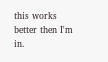this works better then I'm in.